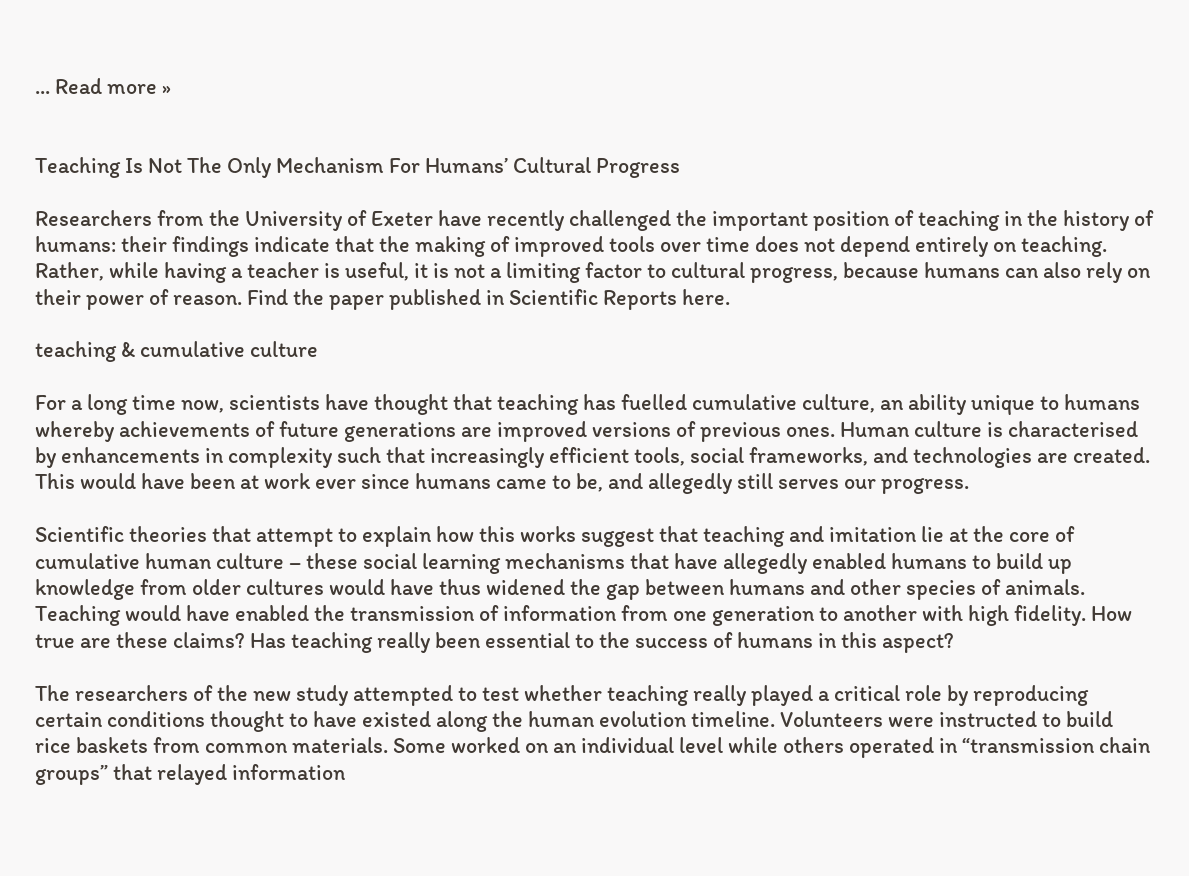... Read more »


Teaching Is Not The Only Mechanism For Humans’ Cultural Progress

Researchers from the University of Exeter have recently challenged the important position of teaching in the history of humans: their findings indicate that the making of improved tools over time does not depend entirely on teaching. Rather, while having a teacher is useful, it is not a limiting factor to cultural progress, because humans can also rely on their power of reason. Find the paper published in Scientific Reports here.

teaching & cumulative culture

For a long time now, scientists have thought that teaching has fuelled cumulative culture, an ability unique to humans whereby achievements of future generations are improved versions of previous ones. Human culture is characterised by enhancements in complexity such that increasingly efficient tools, social frameworks, and technologies are created.  This would have been at work ever since humans came to be, and allegedly still serves our progress.

Scientific theories that attempt to explain how this works suggest that teaching and imitation lie at the core of cumulative human culture – these social learning mechanisms that have allegedly enabled humans to build up knowledge from older cultures would have thus widened the gap between humans and other species of animals. Teaching would have enabled the transmission of information from one generation to another with high fidelity. How true are these claims? Has teaching really been essential to the success of humans in this aspect?

The researchers of the new study attempted to test whether teaching really played a critical role by reproducing certain conditions thought to have existed along the human evolution timeline. Volunteers were instructed to build rice baskets from common materials. Some worked on an individual level while others operated in “transmission chain groups” that relayed information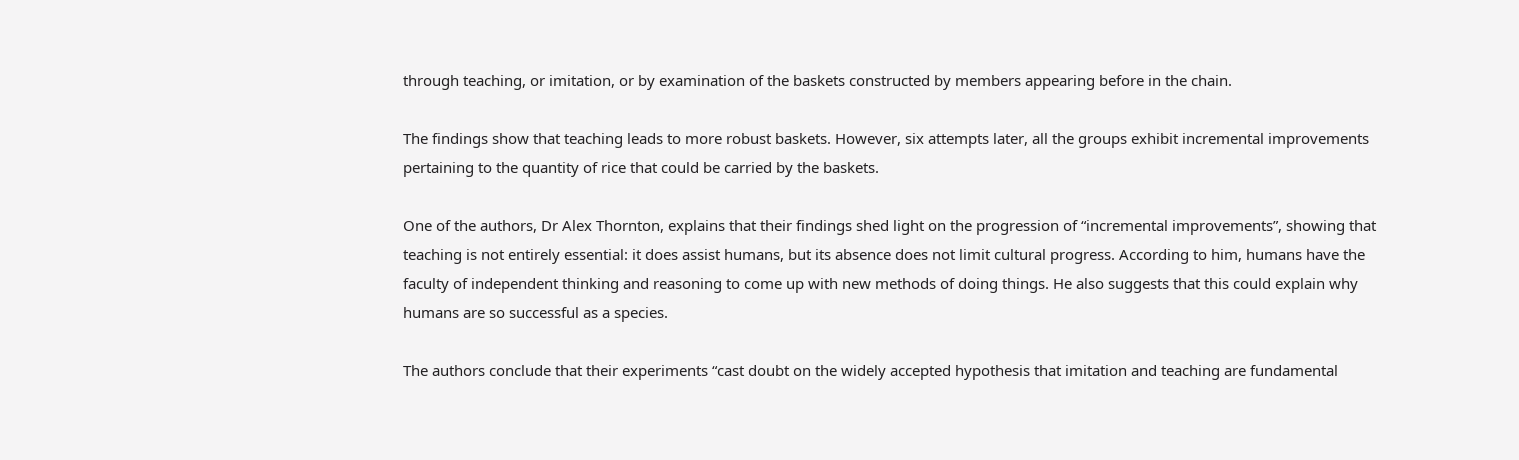through teaching, or imitation, or by examination of the baskets constructed by members appearing before in the chain.

The findings show that teaching leads to more robust baskets. However, six attempts later, all the groups exhibit incremental improvements pertaining to the quantity of rice that could be carried by the baskets.

One of the authors, Dr Alex Thornton, explains that their findings shed light on the progression of “incremental improvements”, showing that teaching is not entirely essential: it does assist humans, but its absence does not limit cultural progress. According to him, humans have the faculty of independent thinking and reasoning to come up with new methods of doing things. He also suggests that this could explain why humans are so successful as a species.

The authors conclude that their experiments “cast doubt on the widely accepted hypothesis that imitation and teaching are fundamental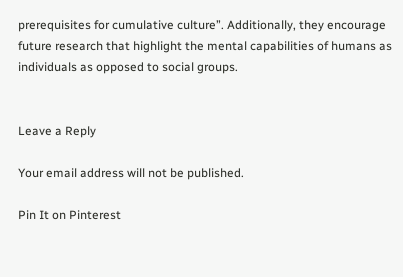prerequisites for cumulative culture”. Additionally, they encourage future research that highlight the mental capabilities of humans as individuals as opposed to social groups.


Leave a Reply

Your email address will not be published.

Pin It on Pinterest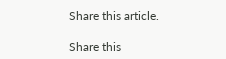Share this article.

Share this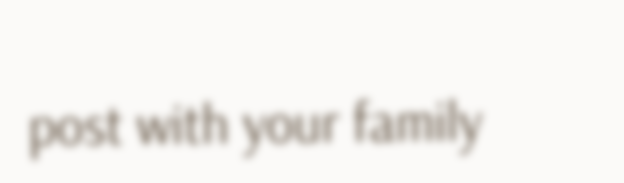post with your family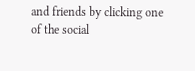and friends by clicking one of the social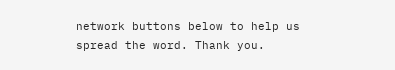network buttons below to help us spread the word. Thank you.